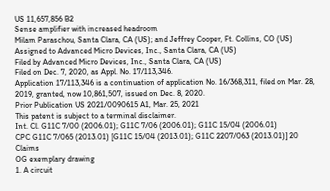US 11,657,856 B2
Sense amplifier with increased headroom
Milam Paraschou, Santa Clara, CA (US); and Jeffrey Cooper, Ft. Collins, CO (US)
Assigned to Advanced Micro Devices, Inc., Santa Clara, CA (US)
Filed by Advanced Micro Devices, Inc., Santa Clara, CA (US)
Filed on Dec. 7, 2020, as Appl. No. 17/113,346.
Application 17/113,346 is a continuation of application No. 16/368,311, filed on Mar. 28, 2019, granted, now 10,861,507, issued on Dec. 8, 2020.
Prior Publication US 2021/0090615 A1, Mar. 25, 2021
This patent is subject to a terminal disclaimer.
Int. Cl. G11C 7/00 (2006.01); G11C 7/06 (2006.01); G11C 15/04 (2006.01)
CPC G11C 7/065 (2013.01) [G11C 15/04 (2013.01); G11C 2207/063 (2013.01)] 20 Claims
OG exemplary drawing
1. A circuit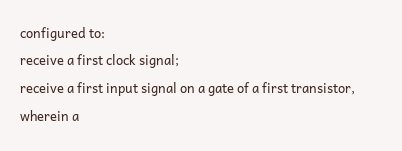configured to:
receive a first clock signal;
receive a first input signal on a gate of a first transistor, wherein a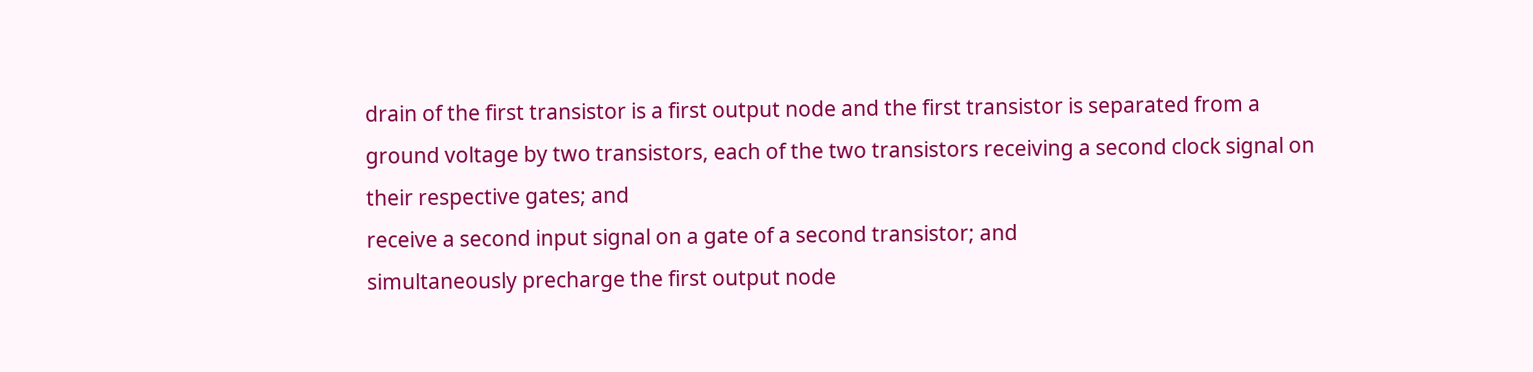drain of the first transistor is a first output node and the first transistor is separated from a ground voltage by two transistors, each of the two transistors receiving a second clock signal on their respective gates; and
receive a second input signal on a gate of a second transistor; and
simultaneously precharge the first output node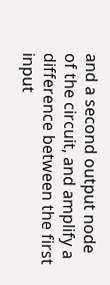and a second output node of the circuit, and amplify a difference between the first input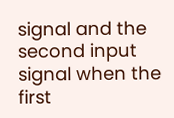signal and the second input signal when the first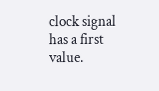clock signal has a first value.